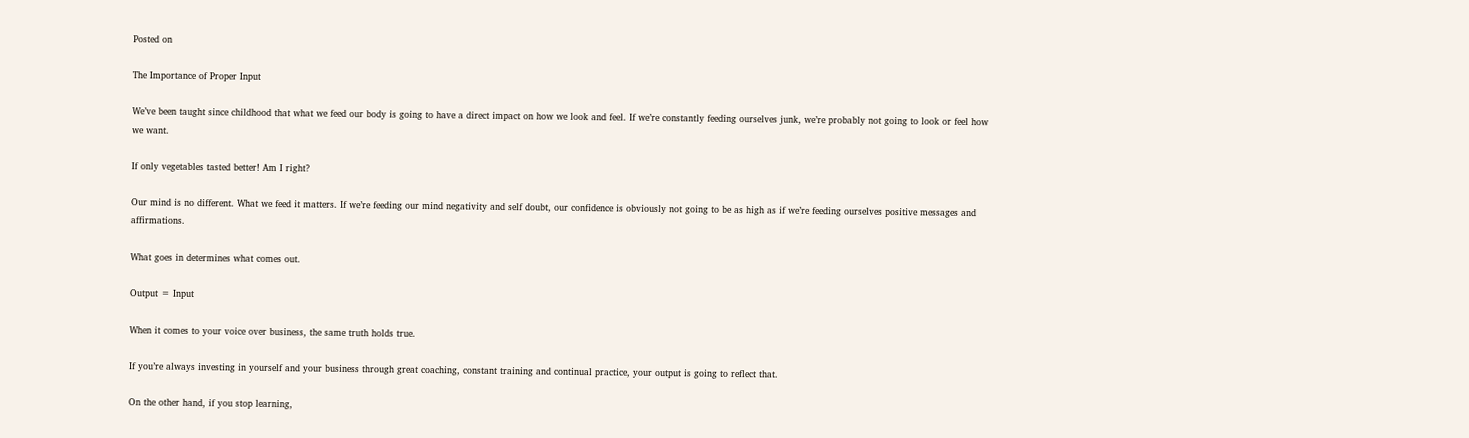Posted on

The Importance of Proper Input

We’ve been taught since childhood that what we feed our body is going to have a direct impact on how we look and feel. If we’re constantly feeding ourselves junk, we’re probably not going to look or feel how we want.

If only vegetables tasted better! Am I right?

Our mind is no different. What we feed it matters. If we’re feeding our mind negativity and self doubt, our confidence is obviously not going to be as high as if we’re feeding ourselves positive messages and affirmations.

What goes in determines what comes out.

Output = Input

When it comes to your voice over business, the same truth holds true.

If you’re always investing in yourself and your business through great coaching, constant training and continual practice, your output is going to reflect that.

On the other hand, if you stop learning,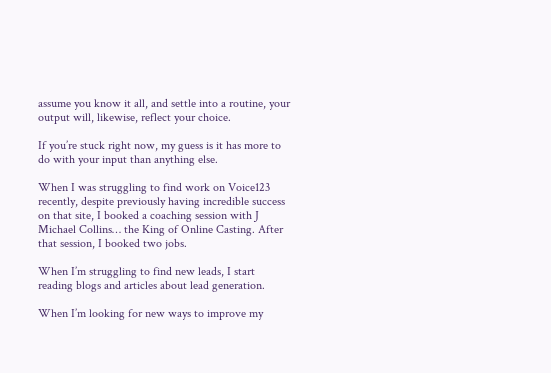assume you know it all, and settle into a routine, your output will, likewise, reflect your choice.

If you’re stuck right now, my guess is it has more to do with your input than anything else.

When I was struggling to find work on Voice123 recently, despite previously having incredible success on that site, I booked a coaching session with J Michael Collins… the King of Online Casting. After that session, I booked two jobs.

When I’m struggling to find new leads, I start reading blogs and articles about lead generation.

When I’m looking for new ways to improve my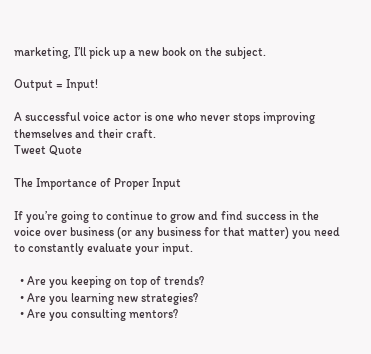marketing, I’ll pick up a new book on the subject.

Output = Input!

A successful voice actor is one who never stops improving themselves and their craft.
Tweet Quote

The Importance of Proper Input

If you’re going to continue to grow and find success in the voice over business (or any business for that matter) you need to constantly evaluate your input.

  • Are you keeping on top of trends?
  • Are you learning new strategies?
  • Are you consulting mentors?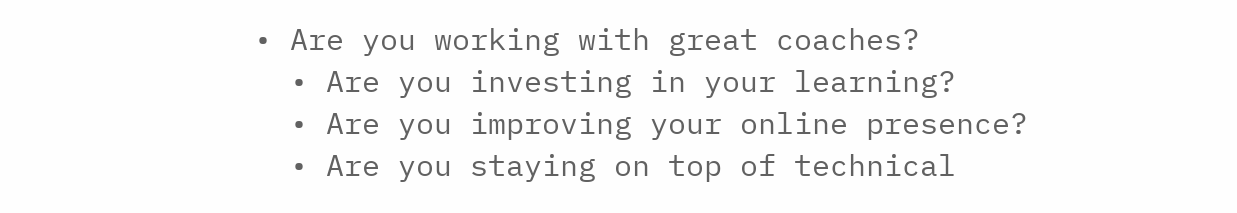• Are you working with great coaches?
  • Are you investing in your learning?
  • Are you improving your online presence?
  • Are you staying on top of technical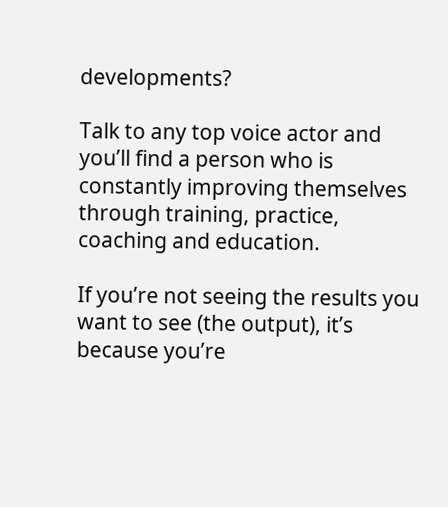developments?

Talk to any top voice actor and you’ll find a person who is constantly improving themselves through training, practice, coaching and education.

If you’re not seeing the results you want to see (the output), it’s because you’re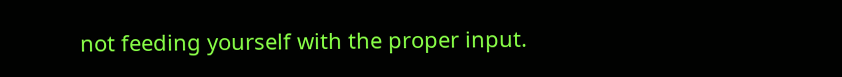not feeding yourself with the proper input.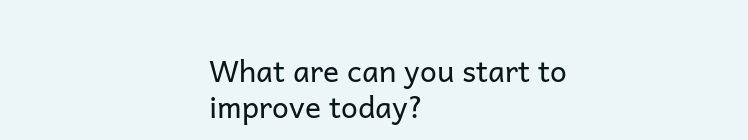What are can you start to improve today?